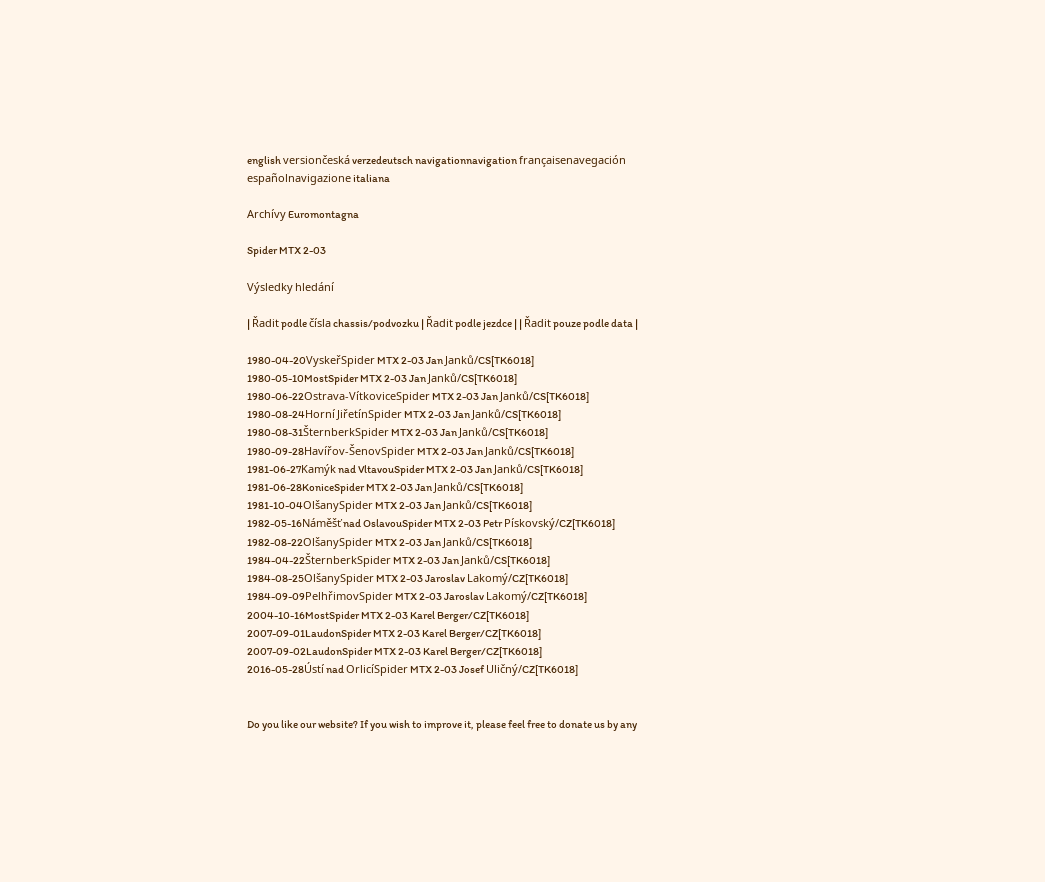english versiončeská verzedeutsch navigationnavigation françaisenavegación españolnavigazione italiana

Archívy Euromontagna

Spider MTX 2-03

Výsledky hledání

| Řadit podle čísla chassis/podvozku | Řadit podle jezdce | | Řadit pouze podle data |

1980-04-20VyskeřSpider MTX 2-03 Jan Janků/CS[TK6018]
1980-05-10MostSpider MTX 2-03 Jan Janků/CS[TK6018]
1980-06-22Ostrava-VítkoviceSpider MTX 2-03 Jan Janků/CS[TK6018]
1980-08-24Horní JiřetínSpider MTX 2-03 Jan Janků/CS[TK6018]
1980-08-31ŠternberkSpider MTX 2-03 Jan Janků/CS[TK6018]
1980-09-28Havířov-ŠenovSpider MTX 2-03 Jan Janků/CS[TK6018]
1981-06-27Kamýk nad VltavouSpider MTX 2-03 Jan Janků/CS[TK6018]
1981-06-28KoniceSpider MTX 2-03 Jan Janků/CS[TK6018]
1981-10-04OlšanySpider MTX 2-03 Jan Janků/CS[TK6018]
1982-05-16Náměšť nad OslavouSpider MTX 2-03 Petr Pískovský/CZ[TK6018]
1982-08-22OlšanySpider MTX 2-03 Jan Janků/CS[TK6018]
1984-04-22ŠternberkSpider MTX 2-03 Jan Janků/CS[TK6018]
1984-08-25OlšanySpider MTX 2-03 Jaroslav Lakomý/CZ[TK6018]
1984-09-09PelhřimovSpider MTX 2-03 Jaroslav Lakomý/CZ[TK6018]
2004-10-16MostSpider MTX 2-03 Karel Berger/CZ[TK6018]
2007-09-01LaudonSpider MTX 2-03 Karel Berger/CZ[TK6018]
2007-09-02LaudonSpider MTX 2-03 Karel Berger/CZ[TK6018]
2016-05-28Ústí nad OrlicíSpider MTX 2-03 Josef Uličný/CZ[TK6018]


Do you like our website? If you wish to improve it, please feel free to donate us by any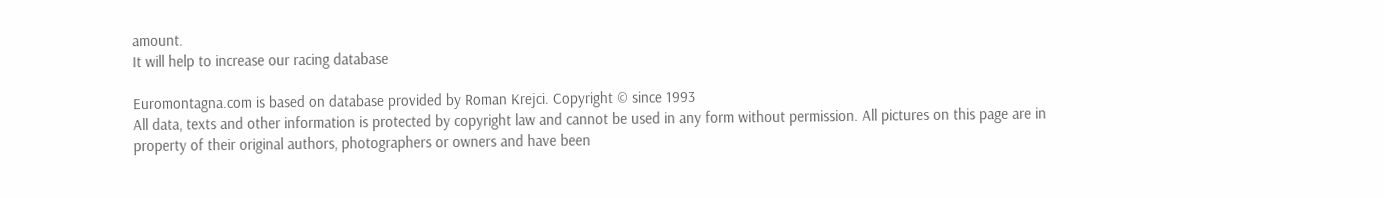amount.
It will help to increase our racing database

Euromontagna.com is based on database provided by Roman Krejci. Copyright © since 1993
All data, texts and other information is protected by copyright law and cannot be used in any form without permission. All pictures on this page are in property of their original authors, photographers or owners and have been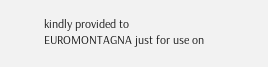kindly provided to EUROMONTAGNA just for use on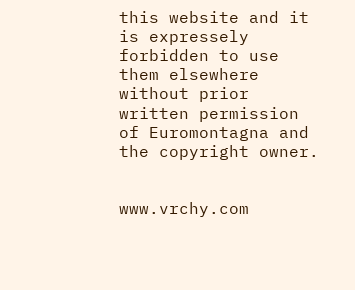this website and it is expressely forbidden to use them elsewhere without prior written permission of Euromontagna and the copyright owner.


www.vrchy.com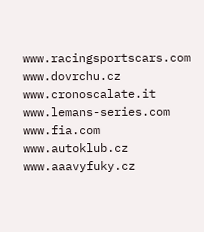www.racingsportscars.com  www.dovrchu.cz  www.cronoscalate.it  www.lemans-series.com  www.fia.com  www.autoklub.cz  www.aaavyfuky.cz